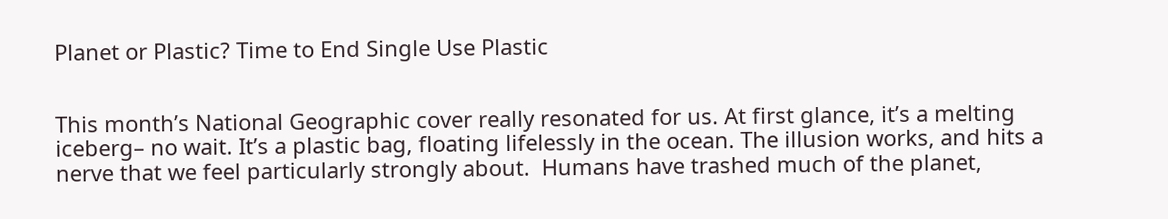Planet or Plastic? Time to End Single Use Plastic


This month’s National Geographic cover really resonated for us. At first glance, it’s a melting iceberg– no wait. It’s a plastic bag, floating lifelessly in the ocean. The illusion works, and hits a nerve that we feel particularly strongly about.  Humans have trashed much of the planet,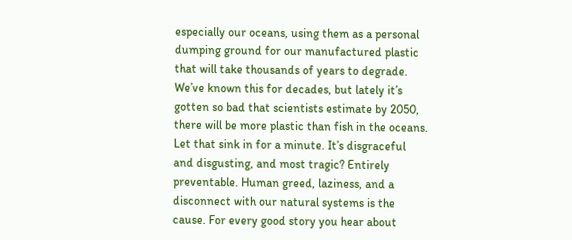especially our oceans, using them as a personal dumping ground for our manufactured plastic that will take thousands of years to degrade.  We’ve known this for decades, but lately it’s gotten so bad that scientists estimate by 2050, there will be more plastic than fish in the oceans. Let that sink in for a minute. It’s disgraceful and disgusting, and most tragic? Entirely preventable. Human greed, laziness, and a disconnect with our natural systems is the cause. For every good story you hear about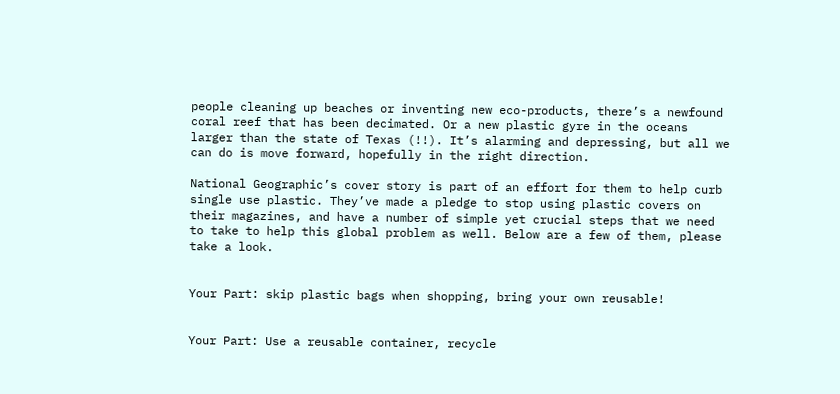people cleaning up beaches or inventing new eco-products, there’s a newfound coral reef that has been decimated. Or a new plastic gyre in the oceans larger than the state of Texas (!!). It’s alarming and depressing, but all we can do is move forward, hopefully in the right direction.

National Geographic’s cover story is part of an effort for them to help curb single use plastic. They’ve made a pledge to stop using plastic covers on their magazines, and have a number of simple yet crucial steps that we need to take to help this global problem as well. Below are a few of them, please take a look.


Your Part: skip plastic bags when shopping, bring your own reusable!


Your Part: Use a reusable container, recycle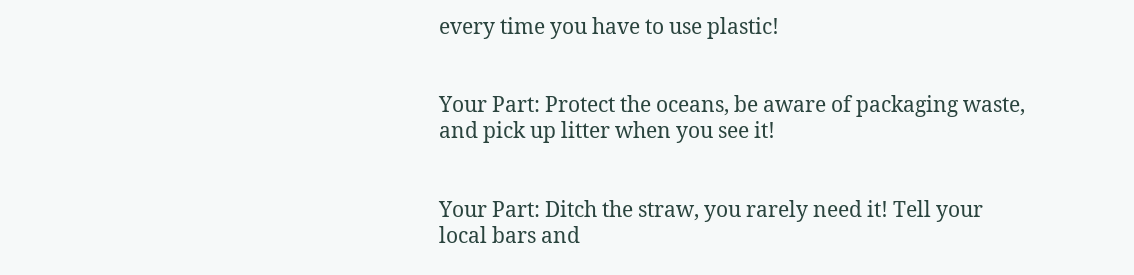every time you have to use plastic!


Your Part: Protect the oceans, be aware of packaging waste, and pick up litter when you see it!


Your Part: Ditch the straw, you rarely need it! Tell your local bars and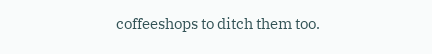coffeeshops to ditch them too.